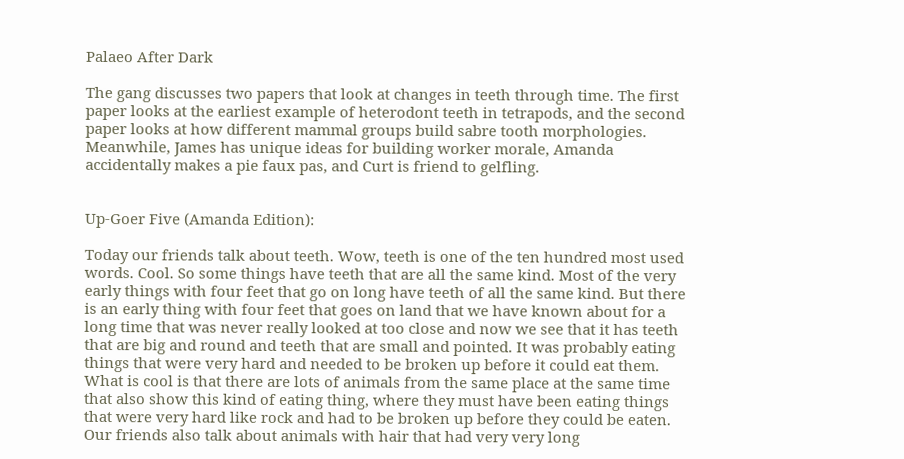Palaeo After Dark

The gang discusses two papers that look at changes in teeth through time. The first paper looks at the earliest example of heterodont teeth in tetrapods, and the second paper looks at how different mammal groups build sabre tooth morphologies. Meanwhile, James has unique ideas for building worker morale, Amanda accidentally makes a pie faux pas, and Curt is friend to gelfling.


Up-Goer Five (Amanda Edition):

Today our friends talk about teeth. Wow, teeth is one of the ten hundred most used words. Cool. So some things have teeth that are all the same kind. Most of the very early things with four feet that go on long have teeth of all the same kind. But there is an early thing with four feet that goes on land that we have known about for a long time that was never really looked at too close and now we see that it has teeth that are big and round and teeth that are small and pointed. It was probably eating things that were very hard and needed to be broken up before it could eat them. What is cool is that there are lots of animals from the same place at the same time that also show this kind of eating thing, where they must have been eating things that were very hard like rock and had to be broken up before they could be eaten. Our friends also talk about animals with hair that had very very long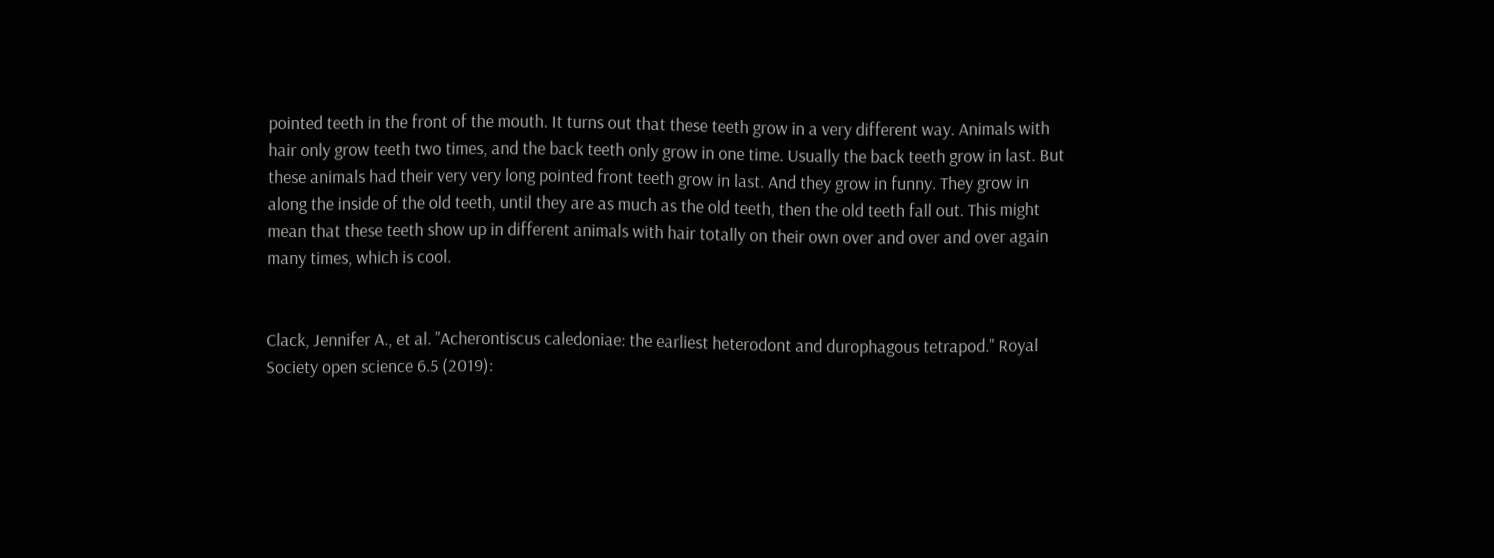pointed teeth in the front of the mouth. It turns out that these teeth grow in a very different way. Animals with hair only grow teeth two times, and the back teeth only grow in one time. Usually the back teeth grow in last. But these animals had their very very long pointed front teeth grow in last. And they grow in funny. They grow in along the inside of the old teeth, until they are as much as the old teeth, then the old teeth fall out. This might mean that these teeth show up in different animals with hair totally on their own over and over and over again many times, which is cool.


Clack, Jennifer A., et al. "Acherontiscus caledoniae: the earliest heterodont and durophagous tetrapod." Royal Society open science 6.5 (2019):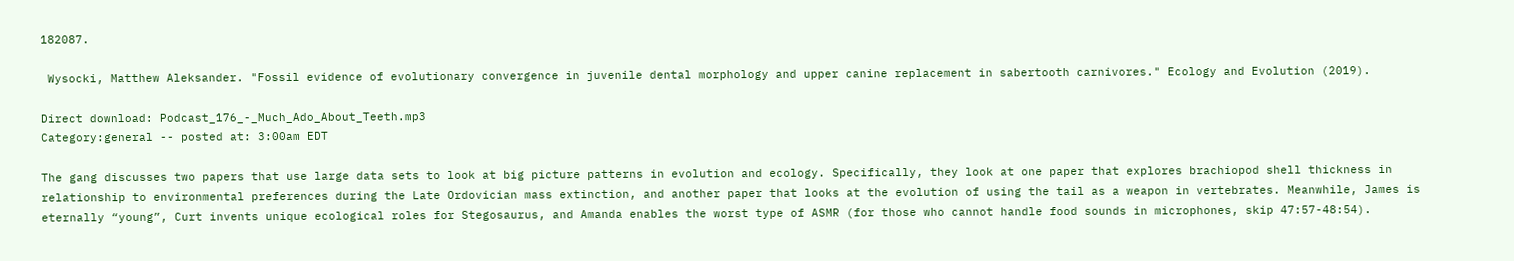182087.

 Wysocki, Matthew Aleksander. "Fossil evidence of evolutionary convergence in juvenile dental morphology and upper canine replacement in sabertooth carnivores." Ecology and Evolution (2019).

Direct download: Podcast_176_-_Much_Ado_About_Teeth.mp3
Category:general -- posted at: 3:00am EDT

The gang discusses two papers that use large data sets to look at big picture patterns in evolution and ecology. Specifically, they look at one paper that explores brachiopod shell thickness in relationship to environmental preferences during the Late Ordovician mass extinction, and another paper that looks at the evolution of using the tail as a weapon in vertebrates. Meanwhile, James is eternally “young”, Curt invents unique ecological roles for Stegosaurus, and Amanda enables the worst type of ASMR (for those who cannot handle food sounds in microphones, skip 47:57-48:54).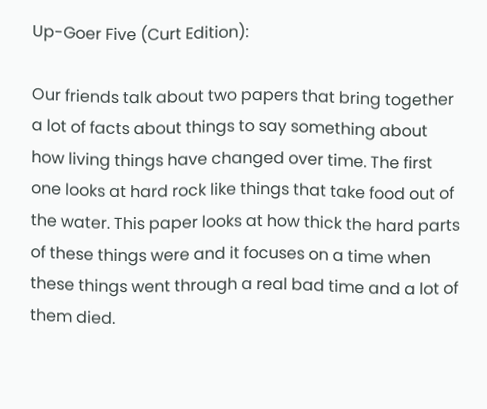Up-Goer Five (Curt Edition):

Our friends talk about two papers that bring together a lot of facts about things to say something about how living things have changed over time. The first one looks at hard rock like things that take food out of the water. This paper looks at how thick the hard parts of these things were and it focuses on a time when these things went through a real bad time and a lot of them died.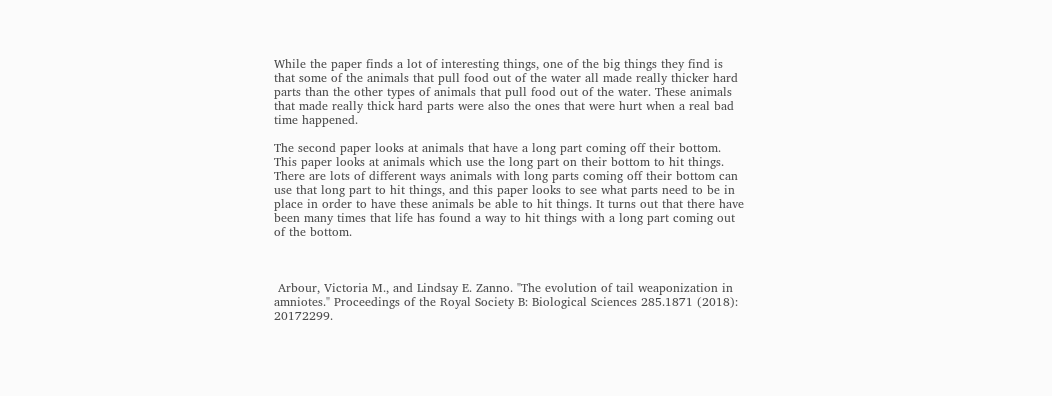While the paper finds a lot of interesting things, one of the big things they find is that some of the animals that pull food out of the water all made really thicker hard parts than the other types of animals that pull food out of the water. These animals that made really thick hard parts were also the ones that were hurt when a real bad time happened.

The second paper looks at animals that have a long part coming off their bottom. This paper looks at animals which use the long part on their bottom to hit things. There are lots of different ways animals with long parts coming off their bottom can use that long part to hit things, and this paper looks to see what parts need to be in place in order to have these animals be able to hit things. It turns out that there have been many times that life has found a way to hit things with a long part coming out of the bottom.



 Arbour, Victoria M., and Lindsay E. Zanno. "The evolution of tail weaponization in amniotes." Proceedings of the Royal Society B: Biological Sciences 285.1871 (2018): 20172299.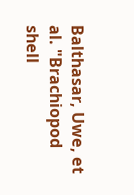Balthasar, Uwe, et al. "Brachiopod shell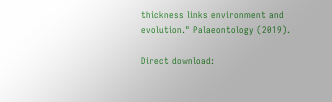thickness links environment and evolution." Palaeontology (2019).

Direct download: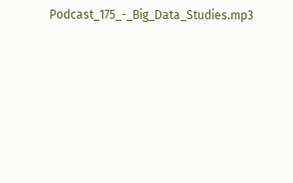Podcast_175_-_Big_Data_Studies.mp3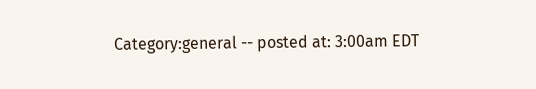Category:general -- posted at: 3:00am EDT